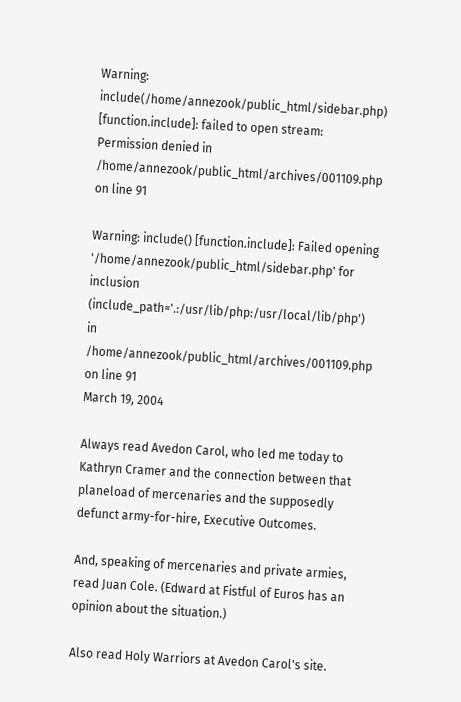Warning: include(/home/annezook/public_html/sidebar.php) [function.include]: failed to open stream: Permission denied in /home/annezook/public_html/archives/001109.php on line 91

Warning: include() [function.include]: Failed opening '/home/annezook/public_html/sidebar.php' for inclusion (include_path='.:/usr/lib/php:/usr/local/lib/php') in /home/annezook/public_html/archives/001109.php on line 91
March 19, 2004

Always read Avedon Carol, who led me today to Kathryn Cramer and the connection between that planeload of mercenaries and the supposedly defunct army-for-hire, Executive Outcomes.

And, speaking of mercenaries and private armies, read Juan Cole. (Edward at Fistful of Euros has an opinion about the situation.)

Also read Holy Warriors at Avedon Carol's site.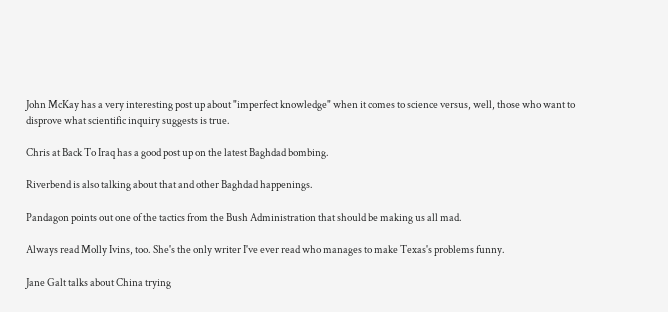John McKay has a very interesting post up about "imperfect knowledge" when it comes to science versus, well, those who want to disprove what scientific inquiry suggests is true.

Chris at Back To Iraq has a good post up on the latest Baghdad bombing.

Riverbend is also talking about that and other Baghdad happenings.

Pandagon points out one of the tactics from the Bush Administration that should be making us all mad.

Always read Molly Ivins, too. She's the only writer I've ever read who manages to make Texas's problems funny.

Jane Galt talks about China trying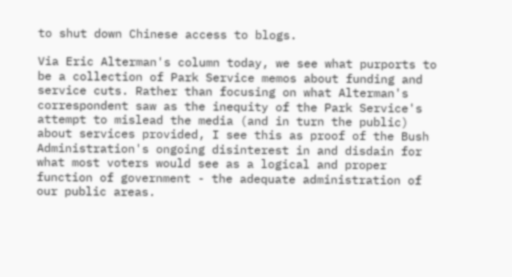to shut down Chinese access to blogs.

Via Eric Alterman's column today, we see what purports to be a collection of Park Service memos about funding and service cuts. Rather than focusing on what Alterman's correspondent saw as the inequity of the Park Service's attempt to mislead the media (and in turn the public) about services provided, I see this as proof of the Bush Administration's ongoing disinterest in and disdain for what most voters would see as a logical and proper function of government - the adequate administration of our public areas.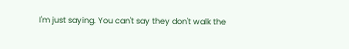I'm just saying. You can't say they don't walk the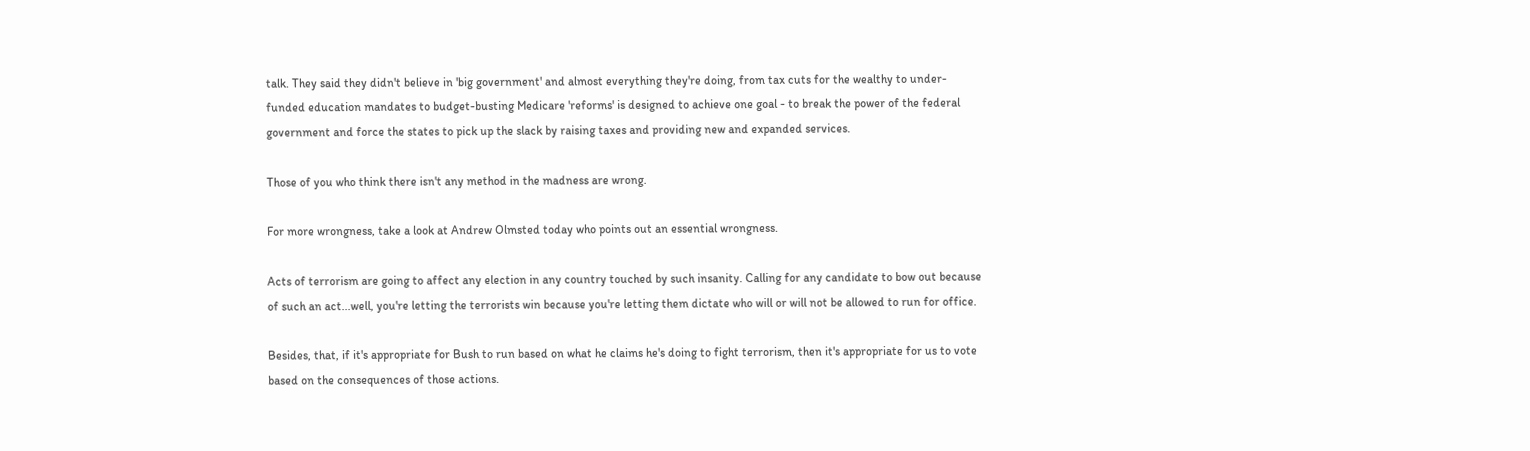talk. They said they didn't believe in 'big government' and almost everything they're doing, from tax cuts for the wealthy to under-funded education mandates to budget-busting Medicare 'reforms' is designed to achieve one goal - to break the power of the federal government and force the states to pick up the slack by raising taxes and providing new and expanded services.

Those of you who think there isn't any method in the madness are wrong.

For more wrongness, take a look at Andrew Olmsted today who points out an essential wrongness.

Acts of terrorism are going to affect any election in any country touched by such insanity. Calling for any candidate to bow out because of such an act...well, you're letting the terrorists win because you're letting them dictate who will or will not be allowed to run for office.

Besides, that, if it's appropriate for Bush to run based on what he claims he's doing to fight terrorism, then it's appropriate for us to vote based on the consequences of those actions.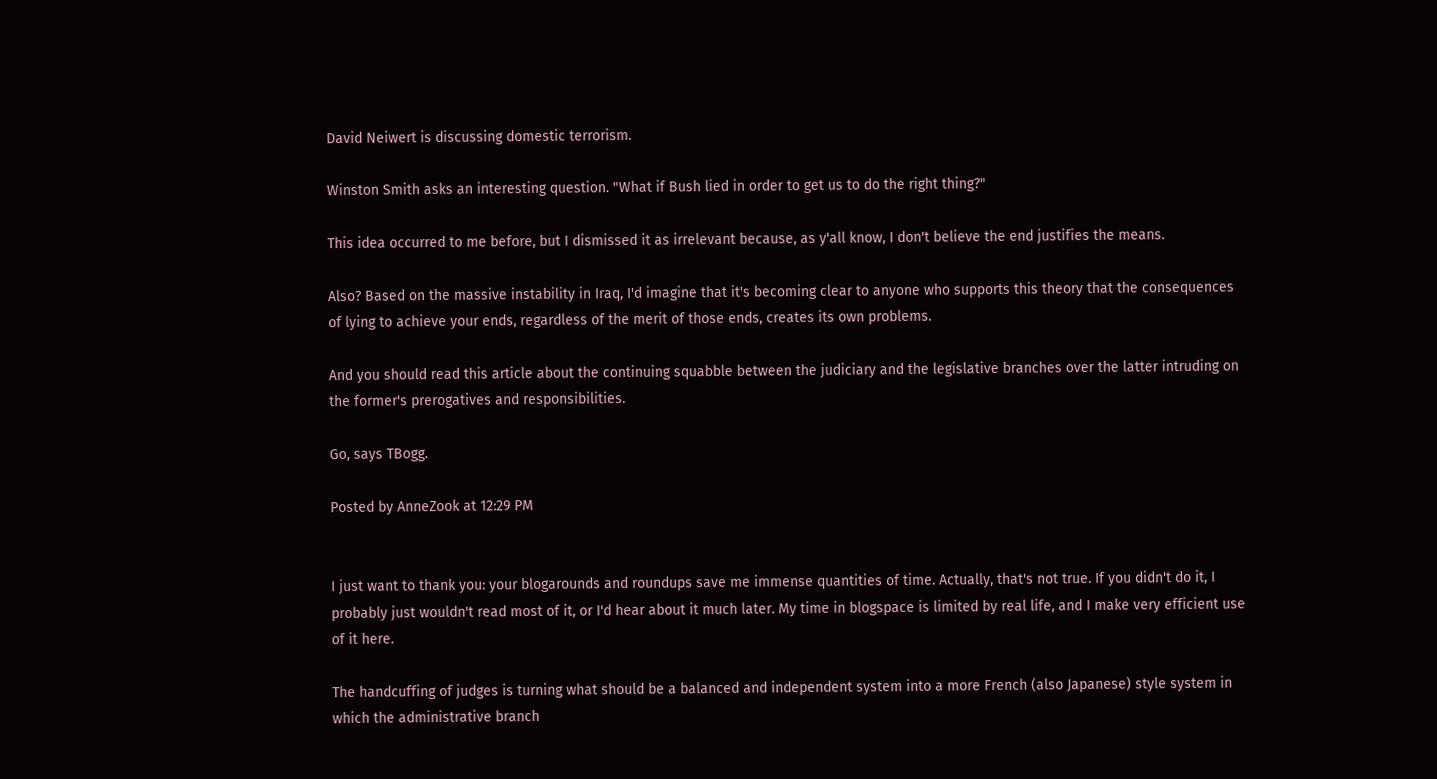David Neiwert is discussing domestic terrorism.

Winston Smith asks an interesting question. "What if Bush lied in order to get us to do the right thing?"

This idea occurred to me before, but I dismissed it as irrelevant because, as y'all know, I don't believe the end justifies the means.

Also? Based on the massive instability in Iraq, I'd imagine that it's becoming clear to anyone who supports this theory that the consequences of lying to achieve your ends, regardless of the merit of those ends, creates its own problems.

And you should read this article about the continuing squabble between the judiciary and the legislative branches over the latter intruding on the former's prerogatives and responsibilities.

Go, says TBogg.

Posted by AnneZook at 12:29 PM


I just want to thank you: your blogarounds and roundups save me immense quantities of time. Actually, that's not true. If you didn't do it, I probably just wouldn't read most of it, or I'd hear about it much later. My time in blogspace is limited by real life, and I make very efficient use of it here.

The handcuffing of judges is turning what should be a balanced and independent system into a more French (also Japanese) style system in which the administrative branch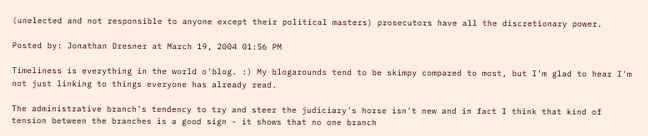(unelected and not responsible to anyone except their political masters) prosecutors have all the discretionary power.

Posted by: Jonathan Dresner at March 19, 2004 01:56 PM

Timeliness is everything in the world o'blog. :) My blogarounds tend to be skimpy compared to most, but I'm glad to hear I'm not just linking to things everyone has already read.

The administrative branch's tendency to try and steer the judiciary's horse isn't new and in fact I think that kind of tension between the branches is a good sign - it shows that no one branch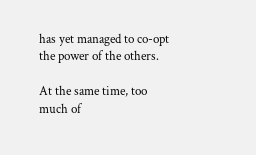has yet managed to co-opt the power of the others.

At the same time, too much of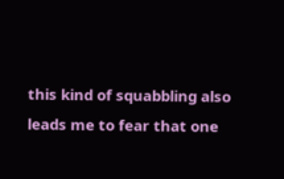this kind of squabbling also leads me to fear that one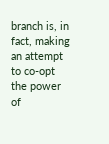branch is, in fact, making an attempt to co-opt the power of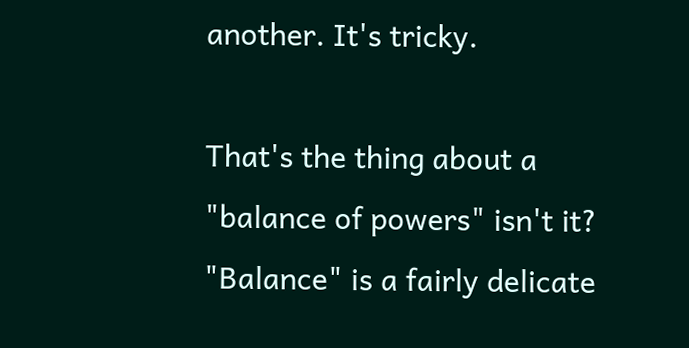another. It's tricky.

That's the thing about a "balance of powers" isn't it? "Balance" is a fairly delicate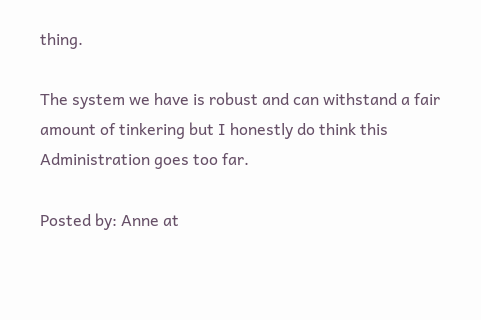thing.

The system we have is robust and can withstand a fair amount of tinkering but I honestly do think this Administration goes too far.

Posted by: Anne at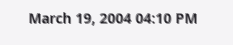March 19, 2004 04:10 PM